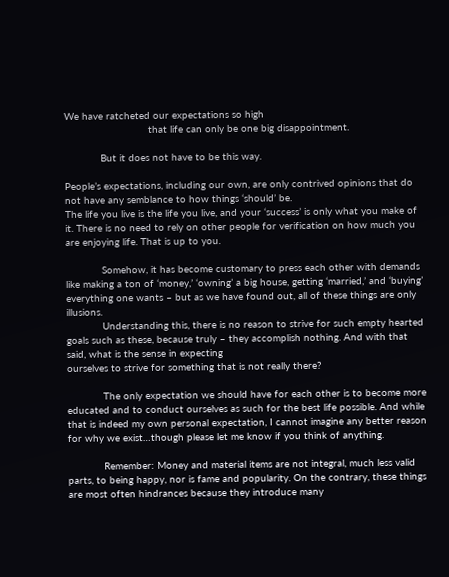We have ratcheted our expectations so high
                            that life can only be one big disappointment.

            But it does not have to be this way.

People’s expectations, including our own, are only contrived opinions that do not have any semblance to how things ‘should’ be.
The life you live is the life you live, and your ‘success’ is only what you make of it. There is no need to rely on other people for verification on how much you are enjoying life. That is up to you.

            Somehow, it has become customary to press each other with demands like making a ton of ‘money,’ ‘owning’ a big house, getting ‘married,’ and ‘buying’ everything one wants – but as we have found out, all of these things are only illusions.
            Understanding this, there is no reason to strive for such empty hearted goals such as these, because truly – they accomplish nothing. And with that said, what is the sense in expecting
ourselves to strive for something that is not really there?

            The only expectation we should have for each other is to become more educated and to conduct ourselves as such for the best life possible. And while that is indeed my own personal expectation, I cannot imagine any better reason for why we exist…though please let me know if you think of anything.

            Remember: Money and material items are not integral, much less valid parts, to being happy, nor is fame and popularity. On the contrary, these things are most often hindrances because they introduce many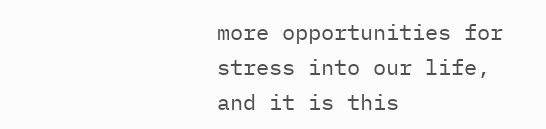more opportunities for stress into our life, and it is this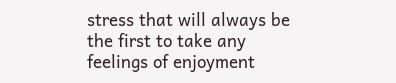stress that will always be the first to take any feelings of enjoyment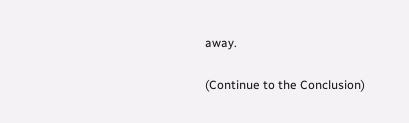away.

(Continue to the Conclusion)